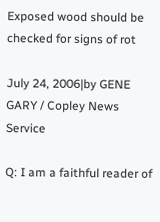Exposed wood should be checked for signs of rot

July 24, 2006|by GENE GARY / Copley News Service

Q: I am a faithful reader of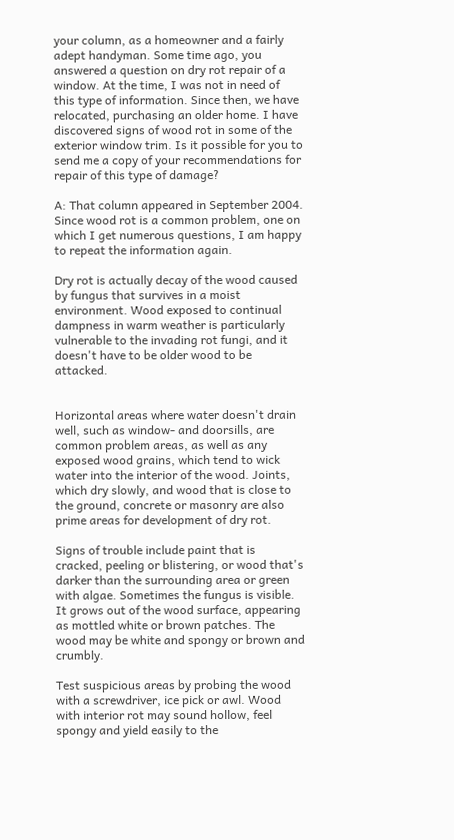your column, as a homeowner and a fairly adept handyman. Some time ago, you answered a question on dry rot repair of a window. At the time, I was not in need of this type of information. Since then, we have relocated, purchasing an older home. I have discovered signs of wood rot in some of the exterior window trim. Is it possible for you to send me a copy of your recommendations for repair of this type of damage?

A: That column appeared in September 2004. Since wood rot is a common problem, one on which I get numerous questions, I am happy to repeat the information again.

Dry rot is actually decay of the wood caused by fungus that survives in a moist environment. Wood exposed to continual dampness in warm weather is particularly vulnerable to the invading rot fungi, and it doesn't have to be older wood to be attacked.


Horizontal areas where water doesn't drain well, such as window- and doorsills, are common problem areas, as well as any exposed wood grains, which tend to wick water into the interior of the wood. Joints, which dry slowly, and wood that is close to the ground, concrete or masonry are also prime areas for development of dry rot.

Signs of trouble include paint that is cracked, peeling or blistering, or wood that's darker than the surrounding area or green with algae. Sometimes the fungus is visible. It grows out of the wood surface, appearing as mottled white or brown patches. The wood may be white and spongy or brown and crumbly.

Test suspicious areas by probing the wood with a screwdriver, ice pick or awl. Wood with interior rot may sound hollow, feel spongy and yield easily to the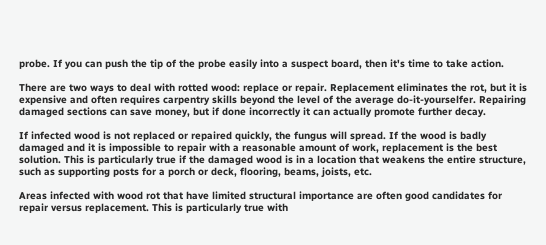probe. If you can push the tip of the probe easily into a suspect board, then it's time to take action.

There are two ways to deal with rotted wood: replace or repair. Replacement eliminates the rot, but it is expensive and often requires carpentry skills beyond the level of the average do-it-yourselfer. Repairing damaged sections can save money, but if done incorrectly it can actually promote further decay.

If infected wood is not replaced or repaired quickly, the fungus will spread. If the wood is badly damaged and it is impossible to repair with a reasonable amount of work, replacement is the best solution. This is particularly true if the damaged wood is in a location that weakens the entire structure, such as supporting posts for a porch or deck, flooring, beams, joists, etc.

Areas infected with wood rot that have limited structural importance are often good candidates for repair versus replacement. This is particularly true with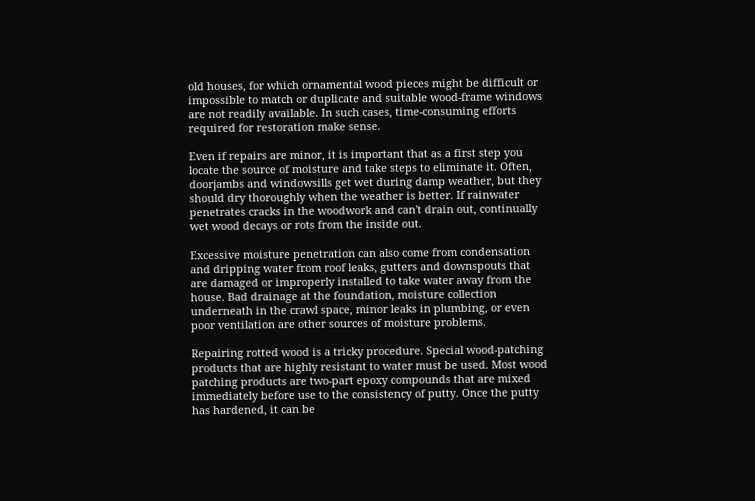old houses, for which ornamental wood pieces might be difficult or impossible to match or duplicate and suitable wood-frame windows are not readily available. In such cases, time-consuming efforts required for restoration make sense.

Even if repairs are minor, it is important that as a first step you locate the source of moisture and take steps to eliminate it. Often, doorjambs and windowsills get wet during damp weather, but they should dry thoroughly when the weather is better. If rainwater penetrates cracks in the woodwork and can't drain out, continually wet wood decays or rots from the inside out.

Excessive moisture penetration can also come from condensation and dripping water from roof leaks, gutters and downspouts that are damaged or improperly installed to take water away from the house. Bad drainage at the foundation, moisture collection underneath in the crawl space, minor leaks in plumbing, or even poor ventilation are other sources of moisture problems.

Repairing rotted wood is a tricky procedure. Special wood-patching products that are highly resistant to water must be used. Most wood patching products are two-part epoxy compounds that are mixed immediately before use to the consistency of putty. Once the putty has hardened, it can be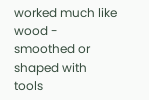worked much like wood - smoothed or shaped with tools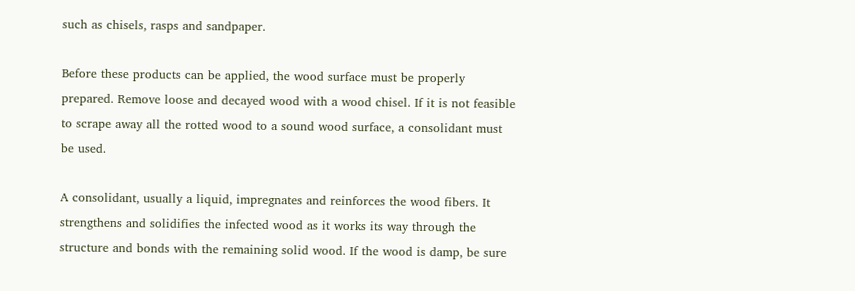such as chisels, rasps and sandpaper.

Before these products can be applied, the wood surface must be properly prepared. Remove loose and decayed wood with a wood chisel. If it is not feasible to scrape away all the rotted wood to a sound wood surface, a consolidant must be used.

A consolidant, usually a liquid, impregnates and reinforces the wood fibers. It strengthens and solidifies the infected wood as it works its way through the structure and bonds with the remaining solid wood. If the wood is damp, be sure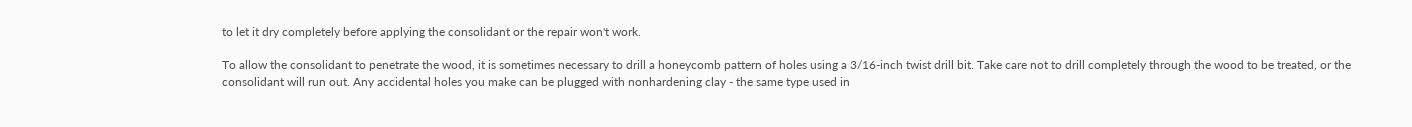to let it dry completely before applying the consolidant or the repair won't work.

To allow the consolidant to penetrate the wood, it is sometimes necessary to drill a honeycomb pattern of holes using a 3/16-inch twist drill bit. Take care not to drill completely through the wood to be treated, or the consolidant will run out. Any accidental holes you make can be plugged with nonhardening clay - the same type used in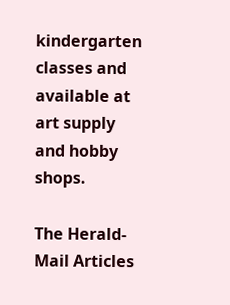kindergarten classes and available at art supply and hobby shops.

The Herald-Mail Articles